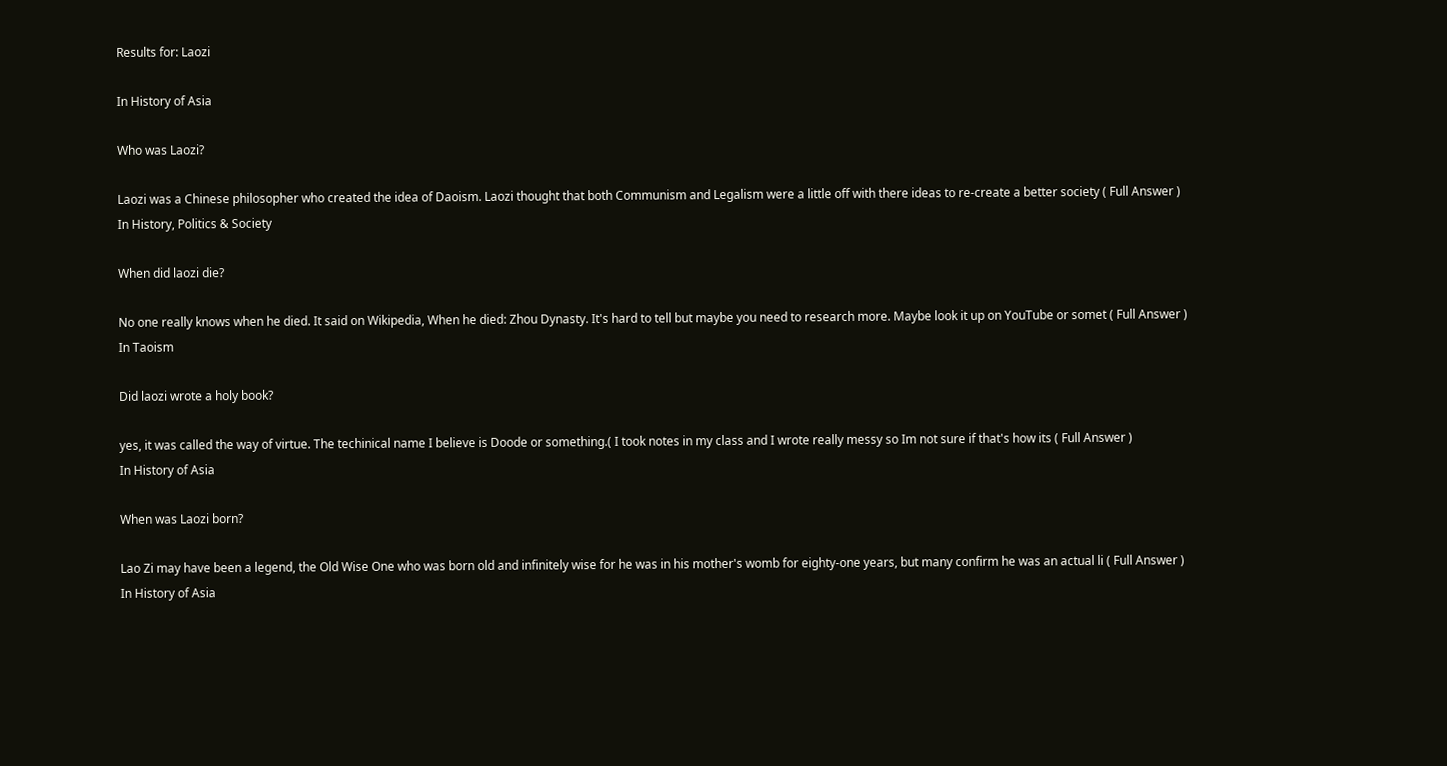Results for: Laozi

In History of Asia

Who was Laozi?

Laozi was a Chinese philosopher who created the idea of Daoism. Laozi thought that both Communism and Legalism were a little off with there ideas to re-create a better society ( Full Answer )
In History, Politics & Society

When did laozi die?

No one really knows when he died. It said on Wikipedia, When he died: Zhou Dynasty. It's hard to tell but maybe you need to research more. Maybe look it up on YouTube or somet ( Full Answer )
In Taoism

Did laozi wrote a holy book?

yes, it was called the way of virtue. The techinical name I believe is Doode or something.( I took notes in my class and I wrote really messy so Im not sure if that's how its ( Full Answer )
In History of Asia

When was Laozi born?

Lao Zi may have been a legend, the Old Wise One who was born old and infinitely wise for he was in his mother's womb for eighty-one years, but many confirm he was an actual li ( Full Answer )
In History of Asia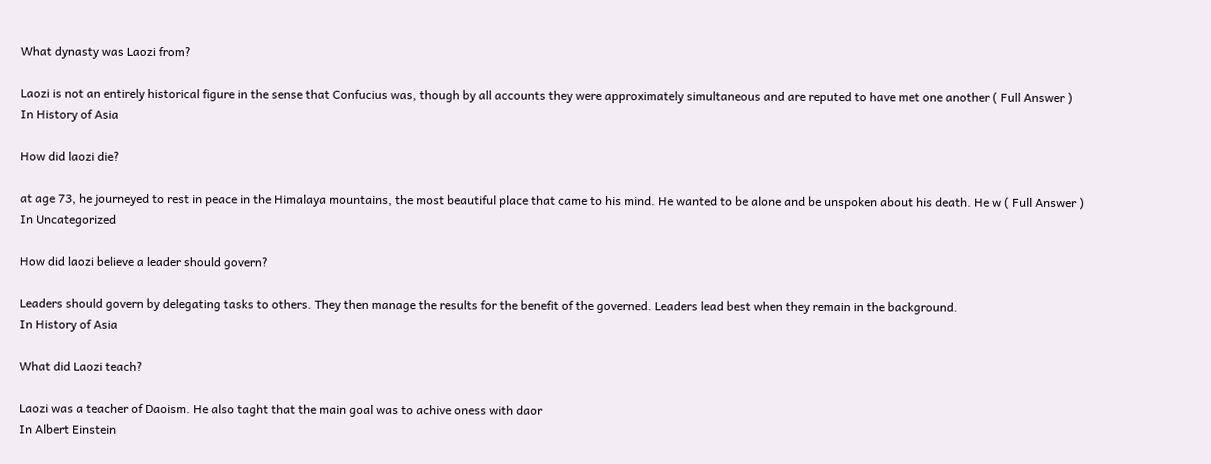What dynasty was Laozi from?

Laozi is not an entirely historical figure in the sense that Confucius was, though by all accounts they were approximately simultaneous and are reputed to have met one another ( Full Answer )
In History of Asia

How did laozi die?

at age 73, he journeyed to rest in peace in the Himalaya mountains, the most beautiful place that came to his mind. He wanted to be alone and be unspoken about his death. He w ( Full Answer )
In Uncategorized

How did laozi believe a leader should govern?

Leaders should govern by delegating tasks to others. They then manage the results for the benefit of the governed. Leaders lead best when they remain in the background.
In History of Asia

What did Laozi teach?

Laozi was a teacher of Daoism. He also taght that the main goal was to achive oness with daor
In Albert Einstein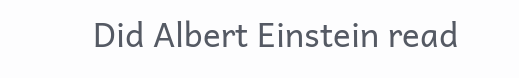Did Albert Einstein read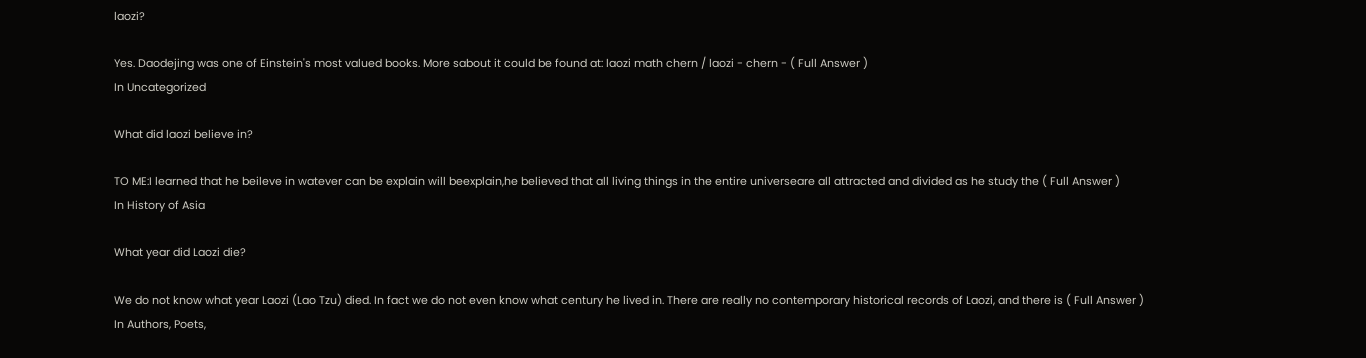laozi?

Yes. Daodejing was one of Einstein's most valued books. More sabout it could be found at: laozi math chern / laozi - chern - ( Full Answer )
In Uncategorized

What did laozi believe in?

TO ME:I learned that he beileve in watever can be explain will beexplain,he believed that all living things in the entire universeare all attracted and divided as he study the ( Full Answer )
In History of Asia

What year did Laozi die?

We do not know what year Laozi (Lao Tzu) died. In fact we do not even know what century he lived in. There are really no contemporary historical records of Laozi, and there is ( Full Answer )
In Authors, Poets,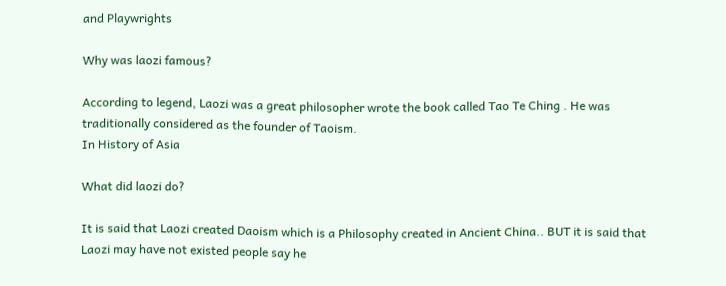and Playwrights

Why was laozi famous?

According to legend, Laozi was a great philosopher wrote the book called Tao Te Ching . He was traditionally considered as the founder of Taoism.
In History of Asia

What did laozi do?

It is said that Laozi created Daoism which is a Philosophy created in Ancient China.. BUT it is said that Laozi may have not existed people say he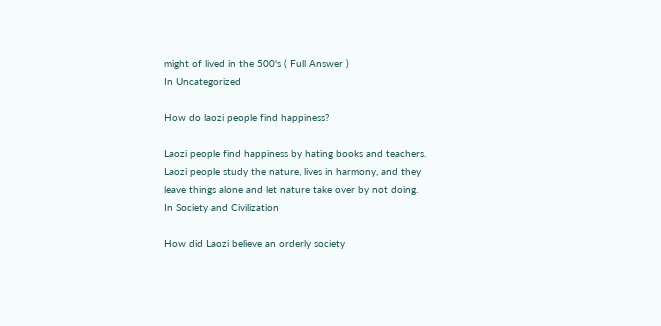might of lived in the 500's ( Full Answer )
In Uncategorized

How do laozi people find happiness?

Laozi people find happiness by hating books and teachers. Laozi people study the nature, lives in harmony, and they leave things alone and let nature take over by not doing.
In Society and Civilization

How did Laozi believe an orderly society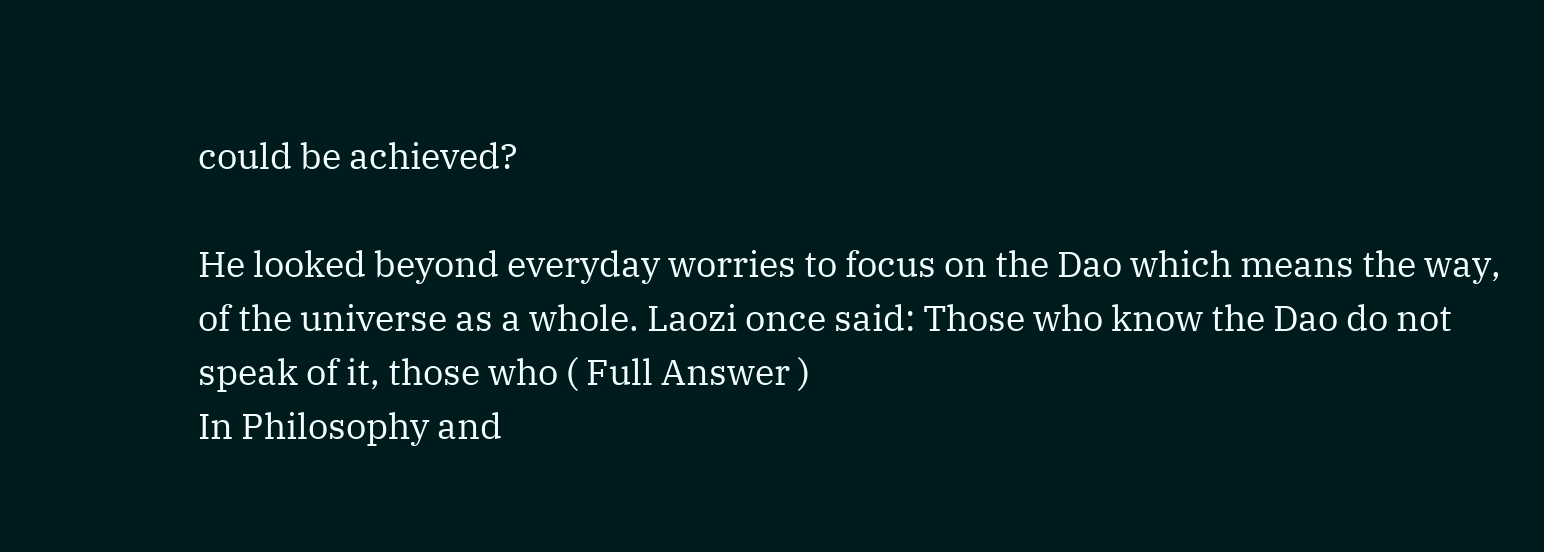could be achieved?

He looked beyond everyday worries to focus on the Dao which means the way, of the universe as a whole. Laozi once said: Those who know the Dao do not speak of it, those who ( Full Answer )
In Philosophy and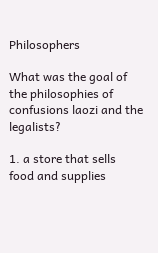Philosophers

What was the goal of the philosophies of confusions laozi and the legalists?

1. a store that sells food and supplies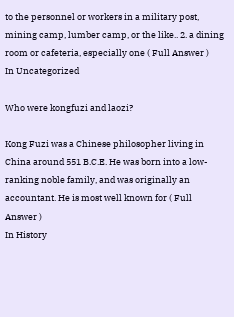to the personnel or workers in a military post, mining camp, lumber camp, or the like.. 2. a dining room or cafeteria, especially one ( Full Answer )
In Uncategorized

Who were kongfuzi and laozi?

Kong Fuzi was a Chinese philosopher living in China around 551 B.C.E. He was born into a low-ranking noble family, and was originally an accountant. He is most well known for ( Full Answer )
In History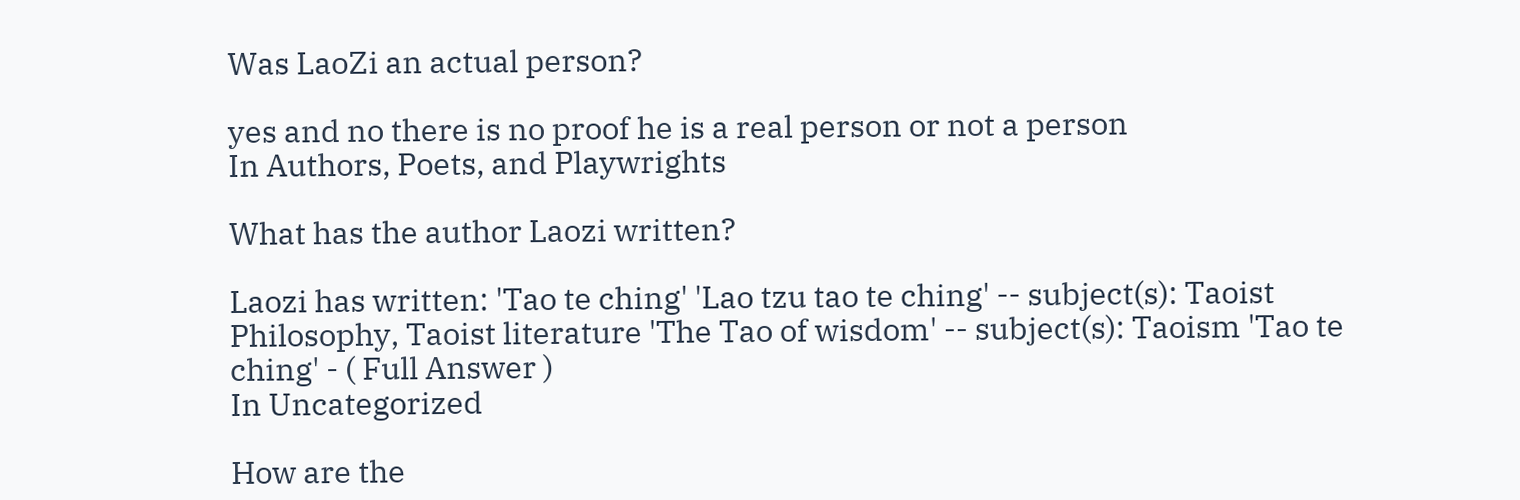Was LaoZi an actual person?

yes and no there is no proof he is a real person or not a person
In Authors, Poets, and Playwrights

What has the author Laozi written?

Laozi has written: 'Tao te ching' 'Lao tzu tao te ching' -- subject(s): Taoist Philosophy, Taoist literature 'The Tao of wisdom' -- subject(s): Taoism 'Tao te ching' - ( Full Answer )
In Uncategorized

How are the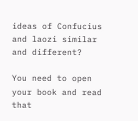ideas of Confucius and laozi similar and different?

You need to open your book and read that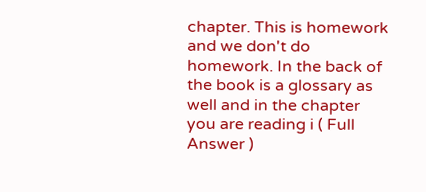chapter. This is homework and we don't do homework. In the back of the book is a glossary as well and in the chapter you are reading i ( Full Answer )